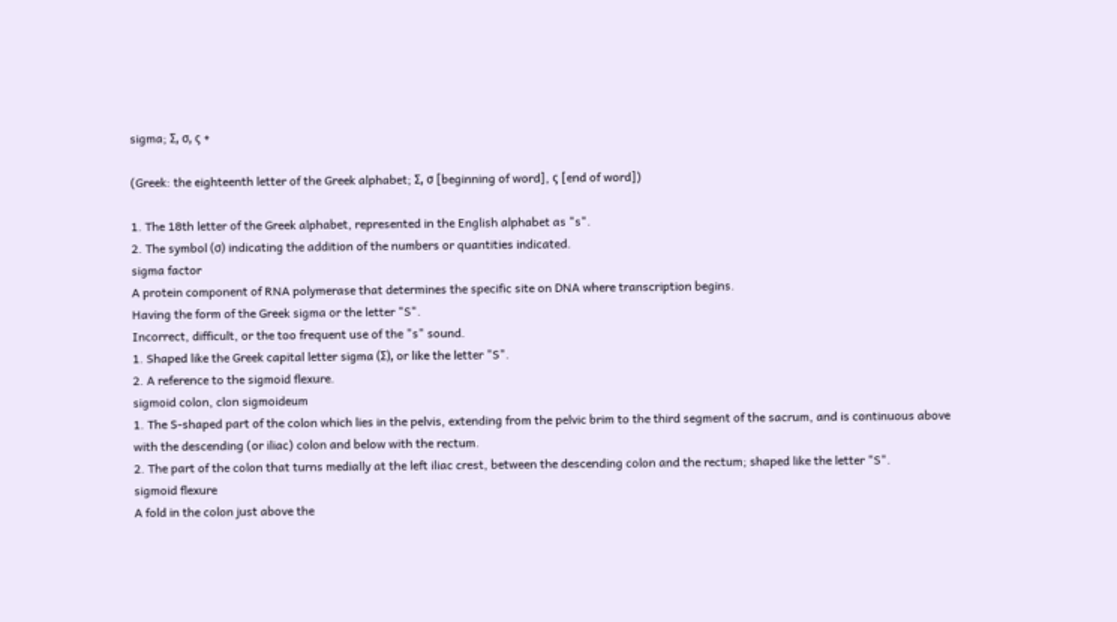sigma; Σ, σ, ς +

(Greek: the eighteenth letter of the Greek alphabet; Σ, σ [beginning of word], ς [end of word])

1. The 18th letter of the Greek alphabet, represented in the English alphabet as "s".
2. The symbol (σ) indicating the addition of the numbers or quantities indicated.
sigma factor
A protein component of RNA polymerase that determines the specific site on DNA where transcription begins.
Having the form of the Greek sigma or the letter "S".
Incorrect, difficult, or the too frequent use of the "s" sound.
1. Shaped like the Greek capital letter sigma (Σ), or like the letter "S".
2. A reference to the sigmoid flexure.
sigmoid colon, clon sigmoideum
1. The S-shaped part of the colon which lies in the pelvis, extending from the pelvic brim to the third segment of the sacrum, and is continuous above with the descending (or iliac) colon and below with the rectum.
2. The part of the colon that turns medially at the left iliac crest, between the descending colon and the rectum; shaped like the letter "S".
sigmoid flexure
A fold in the colon just above the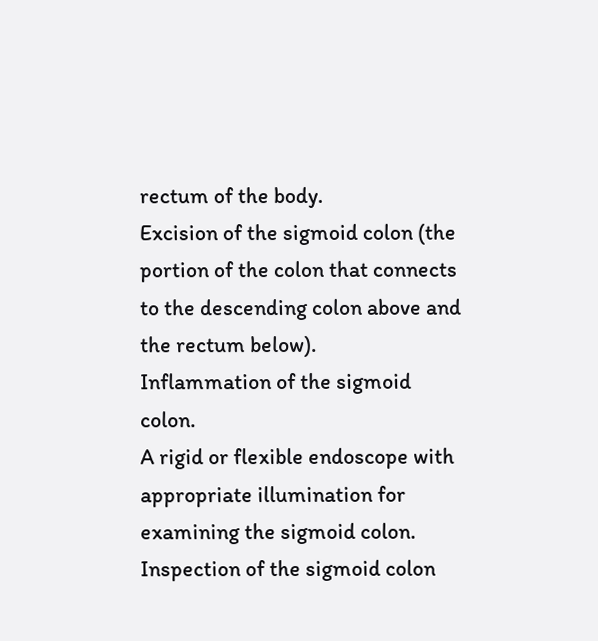rectum of the body.
Excision of the sigmoid colon (the portion of the colon that connects to the descending colon above and the rectum below).
Inflammation of the sigmoid colon.
A rigid or flexible endoscope with appropriate illumination for examining the sigmoid colon.
Inspection of the sigmoid colon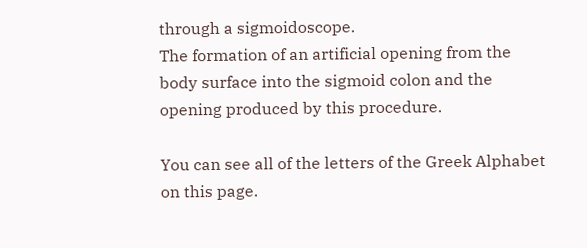through a sigmoidoscope.
The formation of an artificial opening from the body surface into the sigmoid colon and the opening produced by this procedure.

You can see all of the letters of the Greek Alphabet on this page.